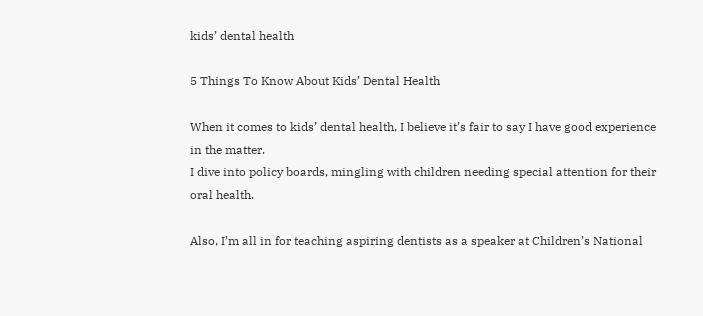kids’ dental health

5 Things To Know About Kids’ Dental Health

When it comes to kids’ dental health, I believe it’s fair to say I have good experience in the matter.
I dive into policy boards, mingling with children needing special attention for their oral health.

Also, I’m all in for teaching aspiring dentists as a speaker at Children’s National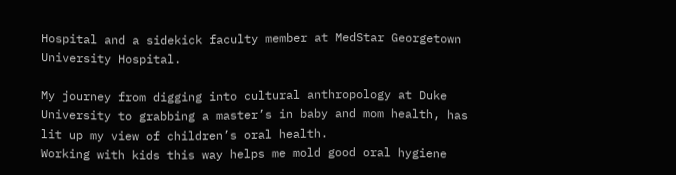Hospital and a sidekick faculty member at MedStar Georgetown University Hospital.

My journey from digging into cultural anthropology at Duke University to grabbing a master’s in baby and mom health, has lit up my view of children’s oral health.
Working with kids this way helps me mold good oral hygiene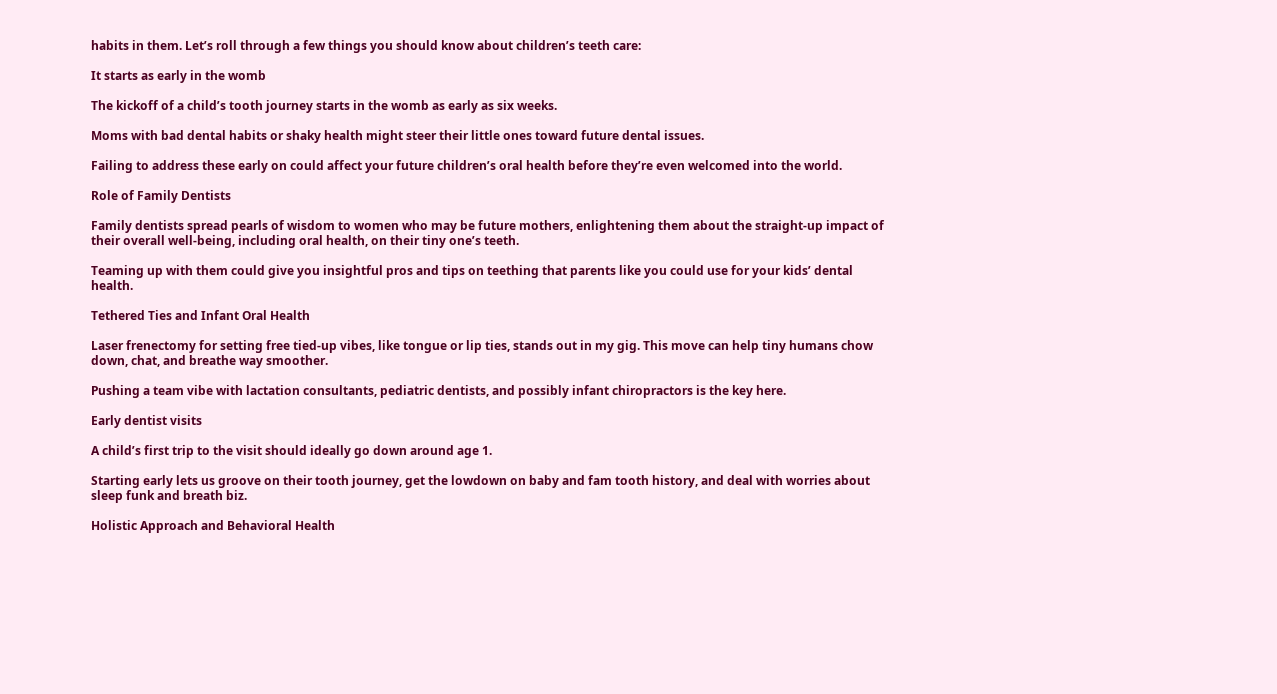habits in them. Let’s roll through a few things you should know about children’s teeth care:

It starts as early in the womb

The kickoff of a child’s tooth journey starts in the womb as early as six weeks.

Moms with bad dental habits or shaky health might steer their little ones toward future dental issues.

Failing to address these early on could affect your future children’s oral health before they’re even welcomed into the world.

Role of Family Dentists

Family dentists spread pearls of wisdom to women who may be future mothers, enlightening them about the straight-up impact of their overall well-being, including oral health, on their tiny one’s teeth.

Teaming up with them could give you insightful pros and tips on teething that parents like you could use for your kids’ dental health.

Tethered Ties and Infant Oral Health

Laser frenectomy for setting free tied-up vibes, like tongue or lip ties, stands out in my gig. This move can help tiny humans chow down, chat, and breathe way smoother.

Pushing a team vibe with lactation consultants, pediatric dentists, and possibly infant chiropractors is the key here.

Early dentist visits

A child’s first trip to the visit should ideally go down around age 1.

Starting early lets us groove on their tooth journey, get the lowdown on baby and fam tooth history, and deal with worries about sleep funk and breath biz.

Holistic Approach and Behavioral Health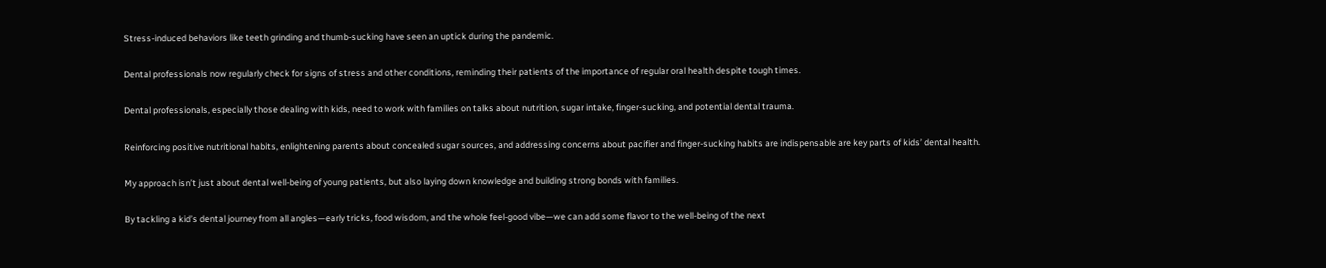Stress-induced behaviors like teeth grinding and thumb-sucking have seen an uptick during the pandemic.

Dental professionals now regularly check for signs of stress and other conditions, reminding their patients of the importance of regular oral health despite tough times.

Dental professionals, especially those dealing with kids, need to work with families on talks about nutrition, sugar intake, finger-sucking, and potential dental trauma.

Reinforcing positive nutritional habits, enlightening parents about concealed sugar sources, and addressing concerns about pacifier and finger-sucking habits are indispensable are key parts of kids’ dental health.

My approach isn’t just about dental well-being of young patients, but also laying down knowledge and building strong bonds with families.

By tackling a kid’s dental journey from all angles—early tricks, food wisdom, and the whole feel-good vibe—we can add some flavor to the well-being of the next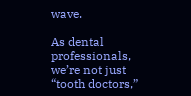wave.

As dental professionals, we’re not just “tooth doctors,”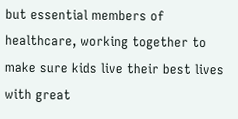but essential members of healthcare, working together to make sure kids live their best lives with great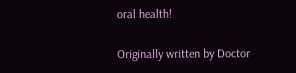oral health!

Originally written by Doctor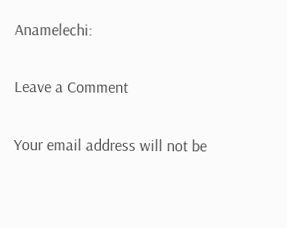Anamelechi:

Leave a Comment

Your email address will not be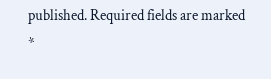published. Required fields are marked *